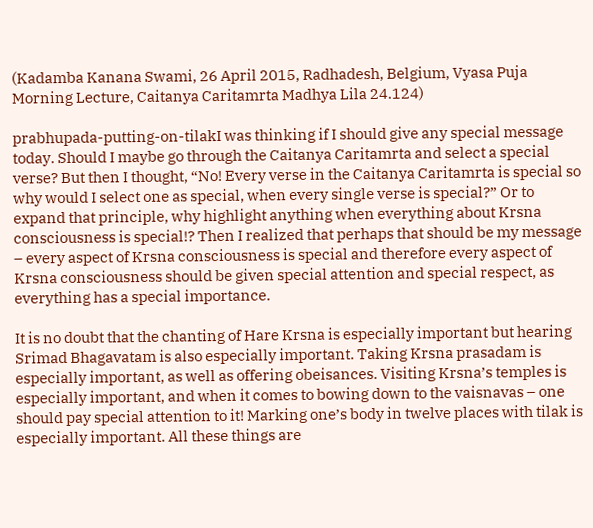(Kadamba Kanana Swami, 26 April 2015, Radhadesh, Belgium, Vyasa Puja Morning Lecture, Caitanya Caritamrta Madhya Lila 24.124)

prabhupada-putting-on-tilakI was thinking if I should give any special message today. Should I maybe go through the Caitanya Caritamrta and select a special verse? But then I thought, “No! Every verse in the Caitanya Caritamrta is special so why would I select one as special, when every single verse is special?” Or to expand that principle, why highlight anything when everything about Krsna consciousness is special!? Then I realized that perhaps that should be my message – every aspect of Krsna consciousness is special and therefore every aspect of Krsna consciousness should be given special attention and special respect, as everything has a special importance.

It is no doubt that the chanting of Hare Krsna is especially important but hearing Srimad Bhagavatam is also especially important. Taking Krsna prasadam is especially important, as well as offering obeisances. Visiting Krsna’s temples is especially important, and when it comes to bowing down to the vaisnavas – one should pay special attention to it! Marking one’s body in twelve places with tilak is especially important. All these things are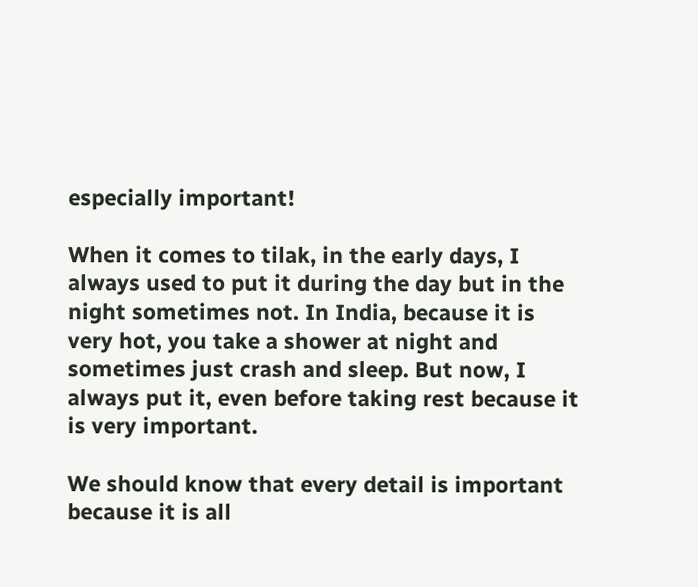especially important!

When it comes to tilak, in the early days, I always used to put it during the day but in the night sometimes not. In India, because it is very hot, you take a shower at night and sometimes just crash and sleep. But now, I always put it, even before taking rest because it is very important.

We should know that every detail is important because it is all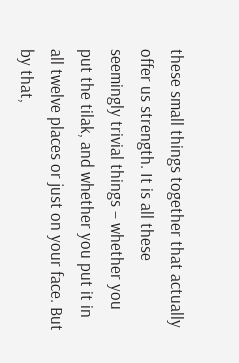these small things together that actually offer us strength. It is all these seemingly trivial things – whether you put the tilak, and whether you put it in all twelve places or just on your face. But by that,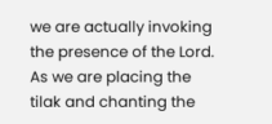we are actually invoking the presence of the Lord. As we are placing the tilak and chanting the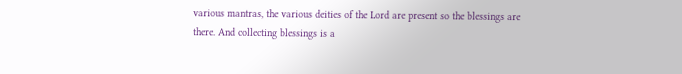various mantras, the various deities of the Lord are present so the blessings are there. And collecting blessings is a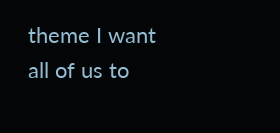theme I want all of us to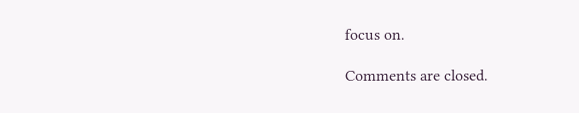focus on.

Comments are closed.